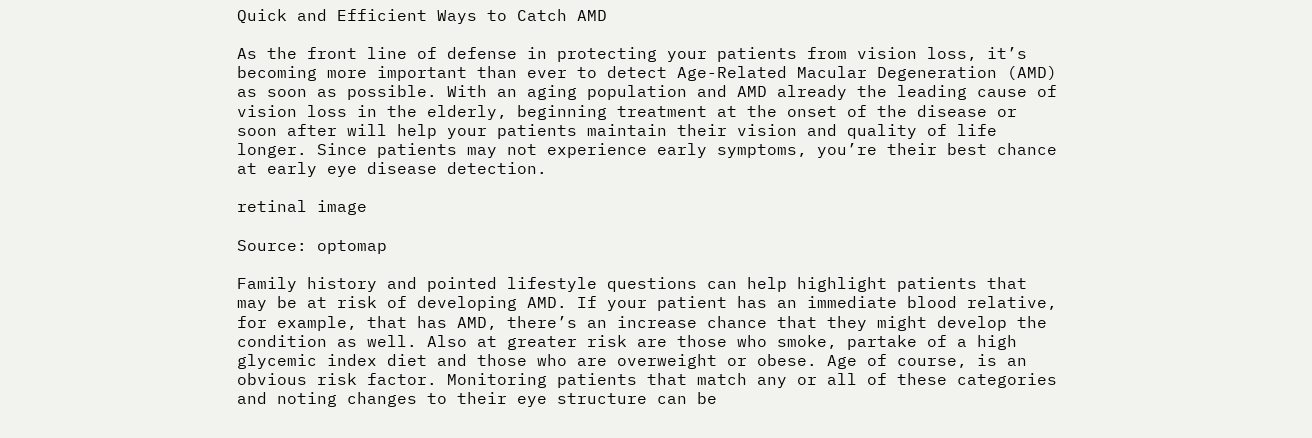Quick and Efficient Ways to Catch AMD

As the front line of defense in protecting your patients from vision loss, it’s becoming more important than ever to detect Age-Related Macular Degeneration (AMD) as soon as possible. With an aging population and AMD already the leading cause of vision loss in the elderly, beginning treatment at the onset of the disease or soon after will help your patients maintain their vision and quality of life longer. Since patients may not experience early symptoms, you’re their best chance at early eye disease detection.

retinal image

Source: optomap

Family history and pointed lifestyle questions can help highlight patients that may be at risk of developing AMD. If your patient has an immediate blood relative, for example, that has AMD, there’s an increase chance that they might develop the condition as well. Also at greater risk are those who smoke, partake of a high glycemic index diet and those who are overweight or obese. Age of course, is an obvious risk factor. Monitoring patients that match any or all of these categories and noting changes to their eye structure can be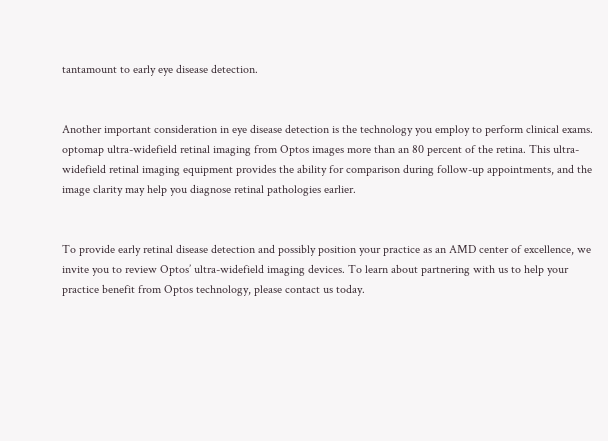tantamount to early eye disease detection.


Another important consideration in eye disease detection is the technology you employ to perform clinical exams. optomap ultra-widefield retinal imaging from Optos images more than an 80 percent of the retina. This ultra-widefield retinal imaging equipment provides the ability for comparison during follow-up appointments, and the image clarity may help you diagnose retinal pathologies earlier.


To provide early retinal disease detection and possibly position your practice as an AMD center of excellence, we invite you to review Optos’ ultra-widefield imaging devices. To learn about partnering with us to help your practice benefit from Optos technology, please contact us today.